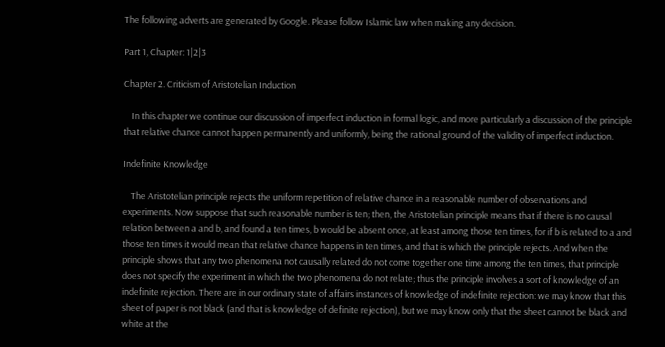The following adverts are generated by Google. Please follow Islamic law when making any decision.

Part 1, Chapter: 1|2|3

Chapter 2. Criticism of Aristotelian Induction

    In this chapter we continue our discussion of imperfect induction in formal logic, and more particularly a discussion of the principle that relative chance cannot happen permanently and uniformly, being the rational ground of the validity of imperfect induction.

Indefinite Knowledge

    The Aristotelian principle rejects the uniform repetition of relative chance in a reasonable number of observations and experiments. Now suppose that such reasonable number is ten; then, the Aristotelian principle means that if there is no causal relation between a and b, and found a ten times, b would be absent once, at least among those ten times, for if b is related to a and those ten times it would mean that relative chance happens in ten times, and that is which the principle rejects. And when the principle shows that any two phenomena not causally related do not come together one time among the ten times, that principle does not specify the experiment in which the two phenomena do not relate; thus the principle involves a sort of knowledge of an indefinite rejection. There are in our ordinary state of affairs instances of knowledge of indefinite rejection: we may know that this sheet of paper is not black (and that is knowledge of definite rejection), but we may know only that the sheet cannot be black and white at the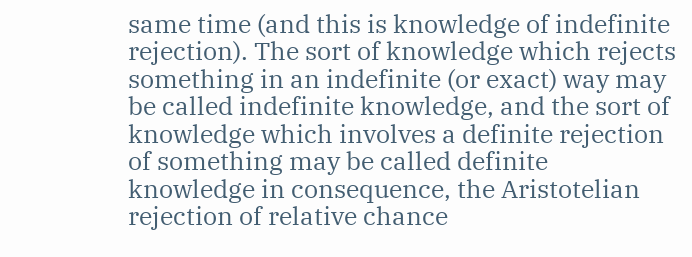same time (and this is knowledge of indefinite rejection). The sort of knowledge which rejects something in an indefinite (or exact) way may be called indefinite knowledge, and the sort of knowledge which involves a definite rejection of something may be called definite knowledge in consequence, the Aristotelian rejection of relative chance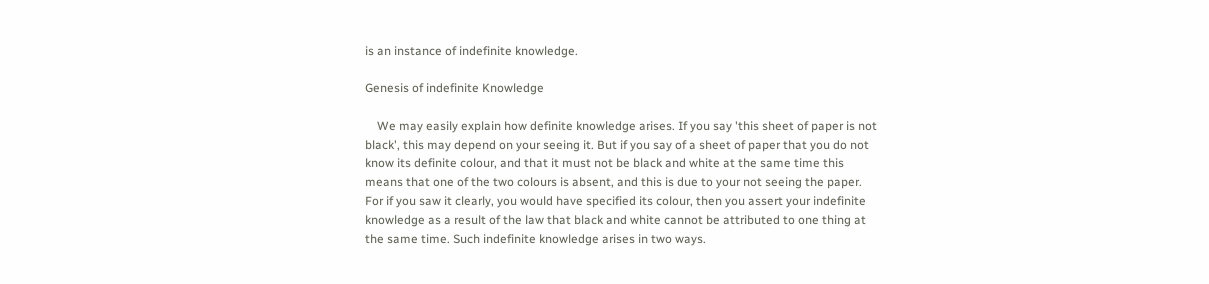is an instance of indefinite knowledge.

Genesis of indefinite Knowledge

    We may easily explain how definite knowledge arises. If you say 'this sheet of paper is not black', this may depend on your seeing it. But if you say of a sheet of paper that you do not know its definite colour, and that it must not be black and white at the same time this means that one of the two colours is absent, and this is due to your not seeing the paper. For if you saw it clearly, you would have specified its colour, then you assert your indefinite knowledge as a result of the law that black and white cannot be attributed to one thing at the same time. Such indefinite knowledge arises in two ways.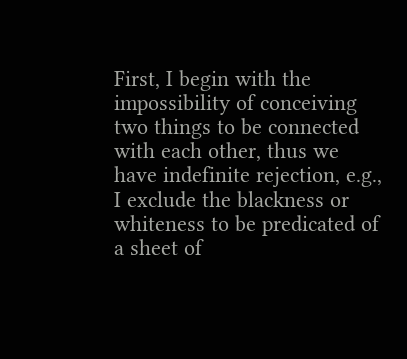First, I begin with the impossibility of conceiving two things to be connected with each other, thus we have indefinite rejection, e.g., I exclude the blackness or whiteness to be predicated of a sheet of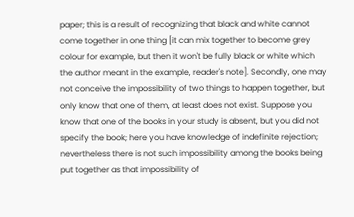paper; this is a result of recognizing that black and white cannot come together in one thing [it can mix together to become grey colour for example, but then it won't be fully black or white which the author meant in the example, reader's note]. Secondly, one may not conceive the impossibility of two things to happen together, but only know that one of them, at least does not exist. Suppose you know that one of the books in your study is absent, but you did not specify the book; here you have knowledge of indefinite rejection; nevertheless there is not such impossibility among the books being put together as that impossibility of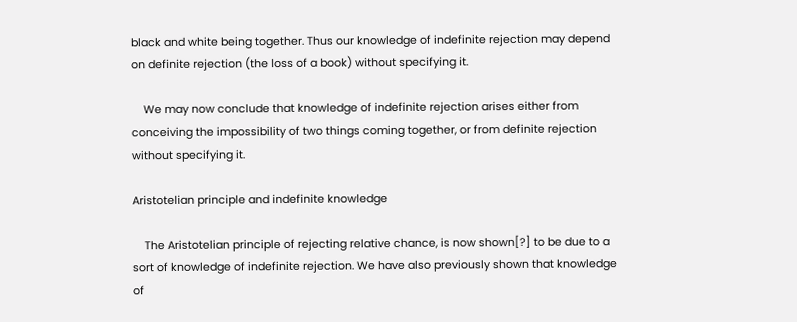black and white being together. Thus our knowledge of indefinite rejection may depend on definite rejection (the loss of a book) without specifying it.

    We may now conclude that knowledge of indefinite rejection arises either from conceiving the impossibility of two things coming together, or from definite rejection without specifying it.

Aristotelian principle and indefinite knowledge

    The Aristotelian principle of rejecting relative chance, is now shown[?] to be due to a sort of knowledge of indefinite rejection. We have also previously shown that knowledge of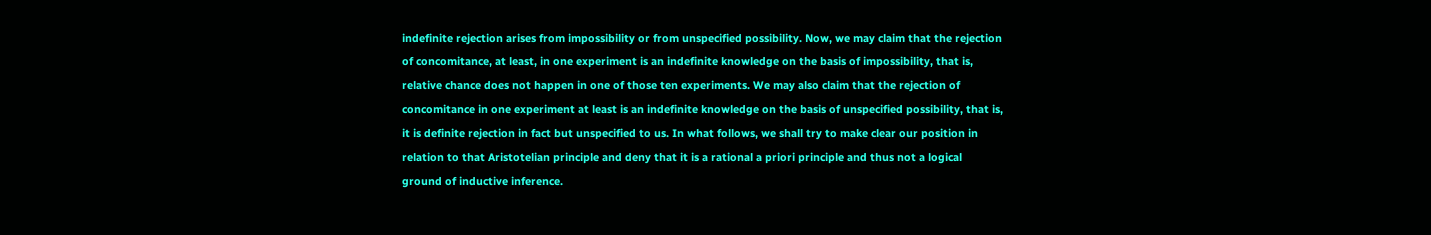indefinite rejection arises from impossibility or from unspecified possibility. Now, we may claim that the rejection of concomitance, at least, in one experiment is an indefinite knowledge on the basis of impossibility, that is, relative chance does not happen in one of those ten experiments. We may also claim that the rejection of concomitance in one experiment at least is an indefinite knowledge on the basis of unspecified possibility, that is, it is definite rejection in fact but unspecified to us. In what follows, we shall try to make clear our position in relation to that Aristotelian principle and deny that it is a rational a priori principle and thus not a logical ground of inductive inference.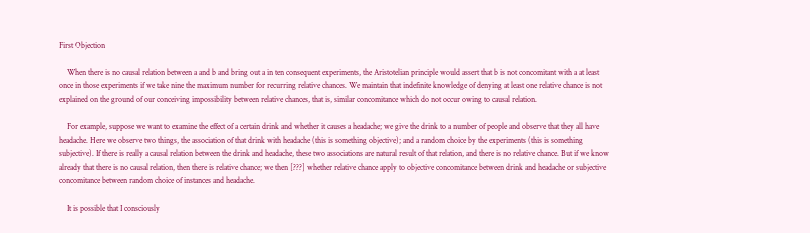First Objection

    When there is no causal relation between a and b and bring out a in ten consequent experiments, the Aristotelian principle would assert that b is not concomitant with a at least once in those experiments if we take nine the maximum number for recurring relative chances. We maintain that indefinite knowledge of denying at least one relative chance is not explained on the ground of our conceiving impossibility between relative chances, that is, similar concomitance which do not occur owing to causal relation.

    For example, suppose we want to examine the effect of a certain drink and whether it causes a headache; we give the drink to a number of people and observe that they all have headache. Here we observe two things, the association of that drink with headache (this is something objective); and a random choice by the experiments (this is something subjective). If there is really a causal relation between the drink and headache, these two associations are natural result of that relation, and there is no relative chance. But if we know already that there is no causal relation, then there is relative chance; we then [???] whether relative chance apply to objective concomitance between drink and headache or subjective concomitance between random choice of instances and headache.

    It is possible that I consciously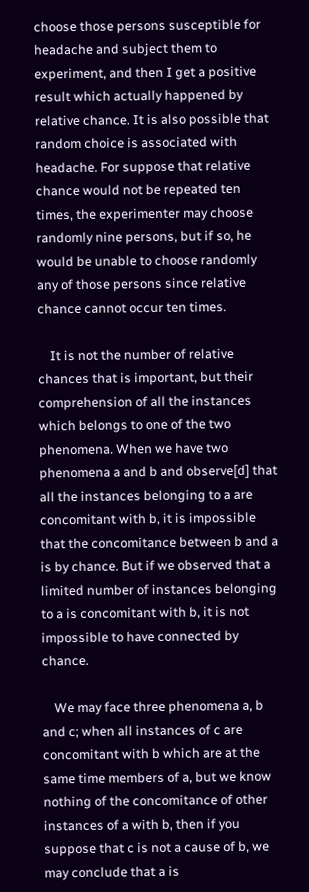choose those persons susceptible for headache and subject them to experiment, and then I get a positive result which actually happened by relative chance. It is also possible that random choice is associated with headache. For suppose that relative chance would not be repeated ten times, the experimenter may choose randomly nine persons, but if so, he would be unable to choose randomly any of those persons since relative chance cannot occur ten times.

    It is not the number of relative chances that is important, but their comprehension of all the instances which belongs to one of the two phenomena. When we have two phenomena a and b and observe[d] that all the instances belonging to a are concomitant with b, it is impossible that the concomitance between b and a is by chance. But if we observed that a limited number of instances belonging to a is concomitant with b, it is not impossible to have connected by chance.

    We may face three phenomena a, b and c; when all instances of c are concomitant with b which are at the same time members of a, but we know nothing of the concomitance of other instances of a with b, then if you suppose that c is not a cause of b, we may conclude that a is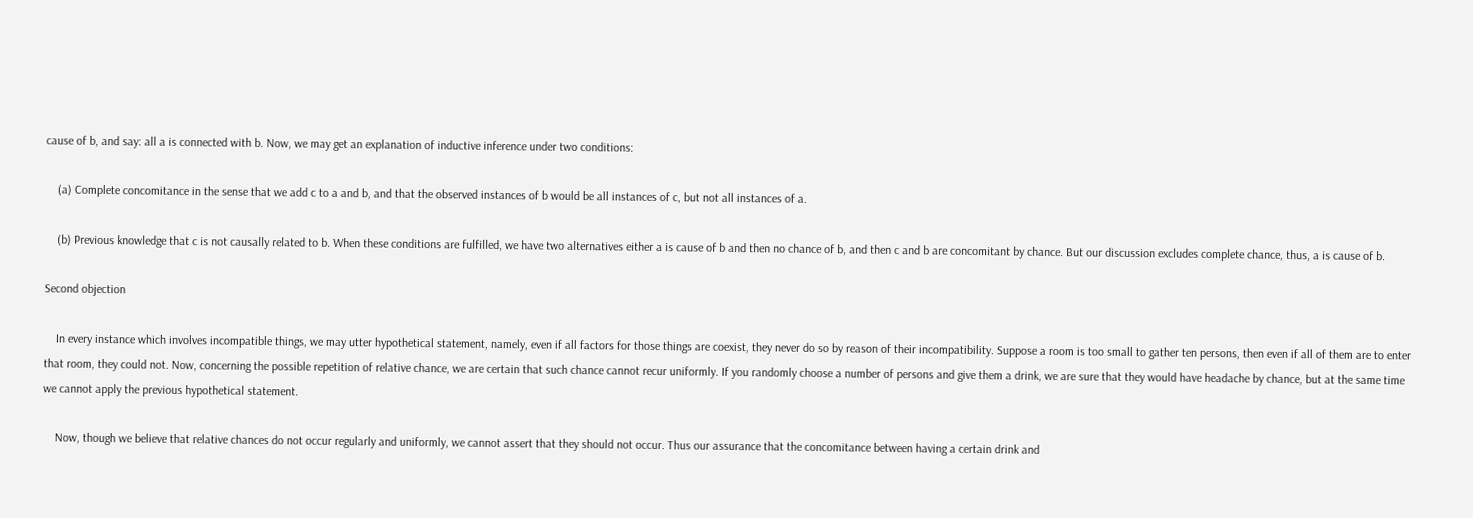cause of b, and say: all a is connected with b. Now, we may get an explanation of inductive inference under two conditions:

    (a) Complete concomitance in the sense that we add c to a and b, and that the observed instances of b would be all instances of c, but not all instances of a.

    (b) Previous knowledge that c is not causally related to b. When these conditions are fulfilled, we have two alternatives either a is cause of b and then no chance of b, and then c and b are concomitant by chance. But our discussion excludes complete chance, thus, a is cause of b.

Second objection

    In every instance which involves incompatible things, we may utter hypothetical statement, namely, even if all factors for those things are coexist, they never do so by reason of their incompatibility. Suppose a room is too small to gather ten persons, then even if all of them are to enter that room, they could not. Now, concerning the possible repetition of relative chance, we are certain that such chance cannot recur uniformly. If you randomly choose a number of persons and give them a drink, we are sure that they would have headache by chance, but at the same time we cannot apply the previous hypothetical statement.

    Now, though we believe that relative chances do not occur regularly and uniformly, we cannot assert that they should not occur. Thus our assurance that the concomitance between having a certain drink and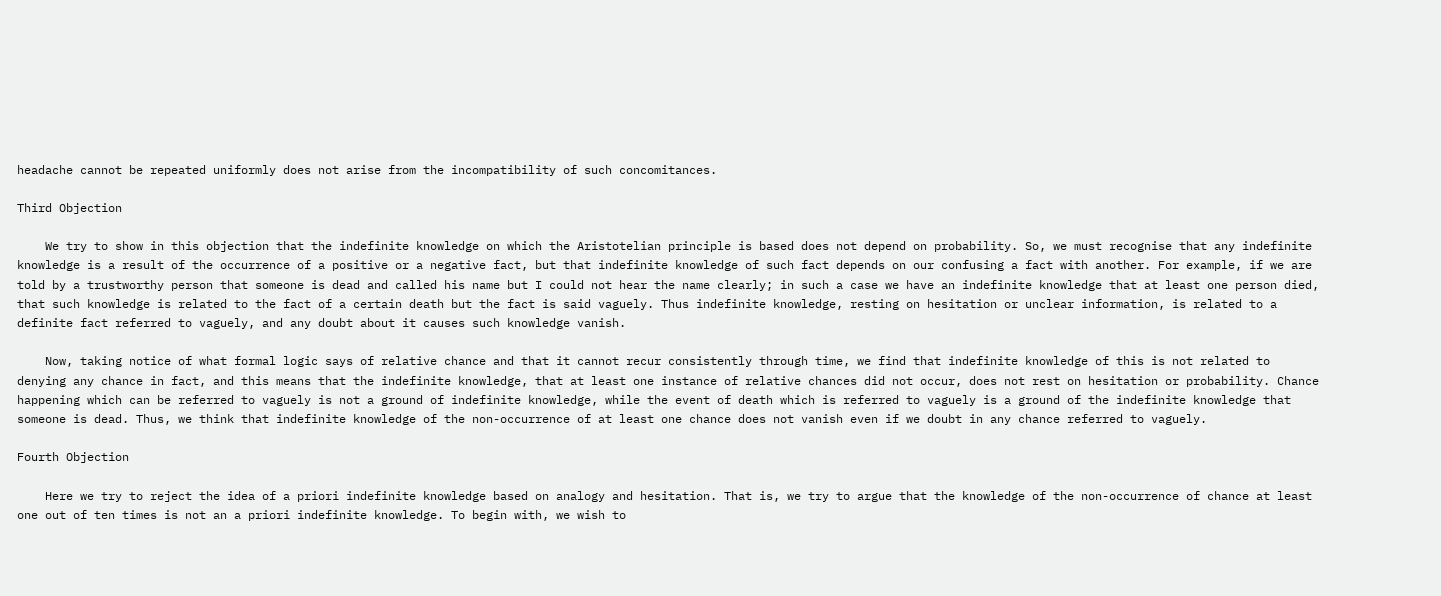headache cannot be repeated uniformly does not arise from the incompatibility of such concomitances.

Third Objection

    We try to show in this objection that the indefinite knowledge on which the Aristotelian principle is based does not depend on probability. So, we must recognise that any indefinite knowledge is a result of the occurrence of a positive or a negative fact, but that indefinite knowledge of such fact depends on our confusing a fact with another. For example, if we are told by a trustworthy person that someone is dead and called his name but I could not hear the name clearly; in such a case we have an indefinite knowledge that at least one person died, that such knowledge is related to the fact of a certain death but the fact is said vaguely. Thus indefinite knowledge, resting on hesitation or unclear information, is related to a definite fact referred to vaguely, and any doubt about it causes such knowledge vanish.

    Now, taking notice of what formal logic says of relative chance and that it cannot recur consistently through time, we find that indefinite knowledge of this is not related to denying any chance in fact, and this means that the indefinite knowledge, that at least one instance of relative chances did not occur, does not rest on hesitation or probability. Chance happening which can be referred to vaguely is not a ground of indefinite knowledge, while the event of death which is referred to vaguely is a ground of the indefinite knowledge that someone is dead. Thus, we think that indefinite knowledge of the non-occurrence of at least one chance does not vanish even if we doubt in any chance referred to vaguely.

Fourth Objection

    Here we try to reject the idea of a priori indefinite knowledge based on analogy and hesitation. That is, we try to argue that the knowledge of the non-occurrence of chance at least one out of ten times is not an a priori indefinite knowledge. To begin with, we wish to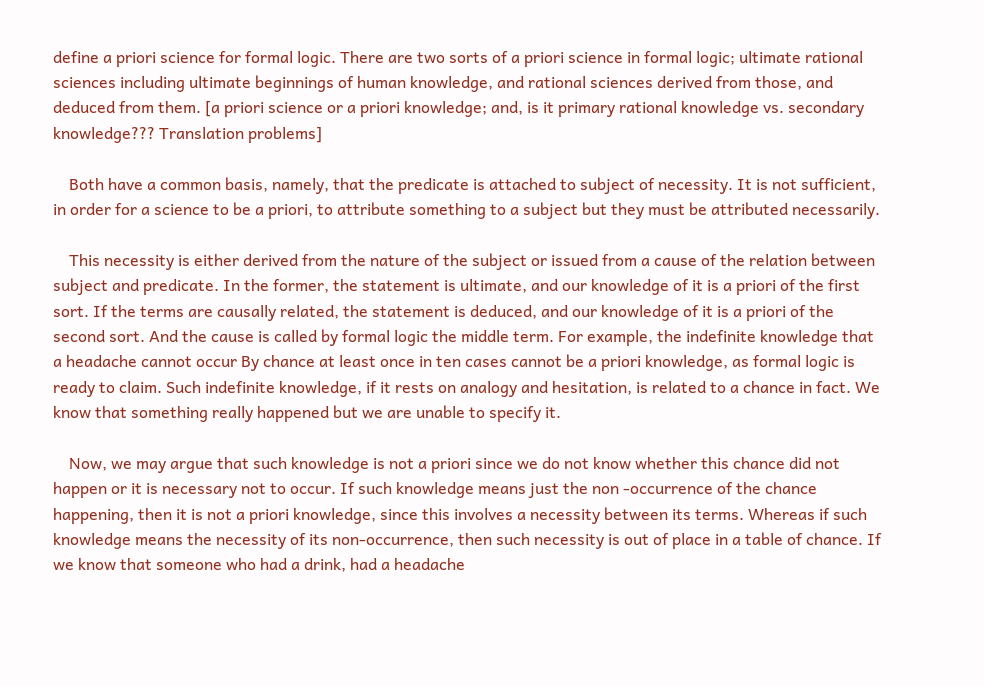define a priori science for formal logic. There are two sorts of a priori science in formal logic; ultimate rational sciences including ultimate beginnings of human knowledge, and rational sciences derived from those, and deduced from them. [a priori science or a priori knowledge; and, is it primary rational knowledge vs. secondary knowledge??? Translation problems]

    Both have a common basis, namely, that the predicate is attached to subject of necessity. It is not sufficient, in order for a science to be a priori, to attribute something to a subject but they must be attributed necessarily.

    This necessity is either derived from the nature of the subject or issued from a cause of the relation between subject and predicate. In the former, the statement is ultimate, and our knowledge of it is a priori of the first sort. If the terms are causally related, the statement is deduced, and our knowledge of it is a priori of the second sort. And the cause is called by formal logic the middle term. For example, the indefinite knowledge that a headache cannot occur By chance at least once in ten cases cannot be a priori knowledge, as formal logic is ready to claim. Such indefinite knowledge, if it rests on analogy and hesitation, is related to a chance in fact. We know that something really happened but we are unable to specify it.

    Now, we may argue that such knowledge is not a priori since we do not know whether this chance did not happen or it is necessary not to occur. If such knowledge means just the non -occurrence of the chance happening, then it is not a priori knowledge, since this involves a necessity between its terms. Whereas if such knowledge means the necessity of its non-occurrence, then such necessity is out of place in a table of chance. If we know that someone who had a drink, had a headache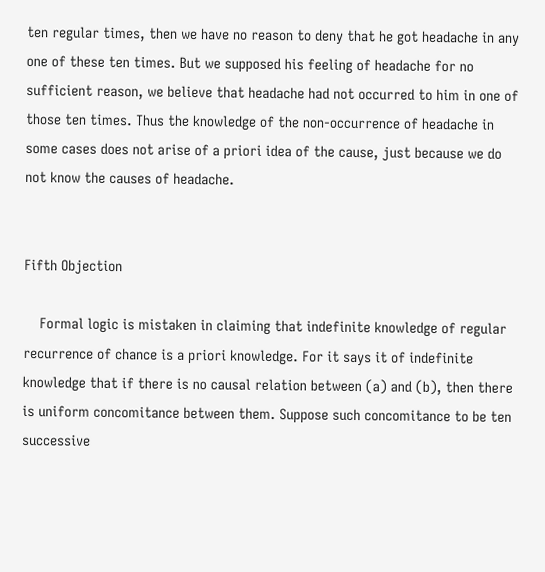ten regular times, then we have no reason to deny that he got headache in any one of these ten times. But we supposed his feeling of headache for no sufficient reason, we believe that headache had not occurred to him in one of those ten times. Thus the knowledge of the non-occurrence of headache in some cases does not arise of a priori idea of the cause, just because we do not know the causes of headache.


Fifth Objection

    Formal logic is mistaken in claiming that indefinite knowledge of regular recurrence of chance is a priori knowledge. For it says it of indefinite knowledge that if there is no causal relation between (a) and (b), then there is uniform concomitance between them. Suppose such concomitance to be ten successive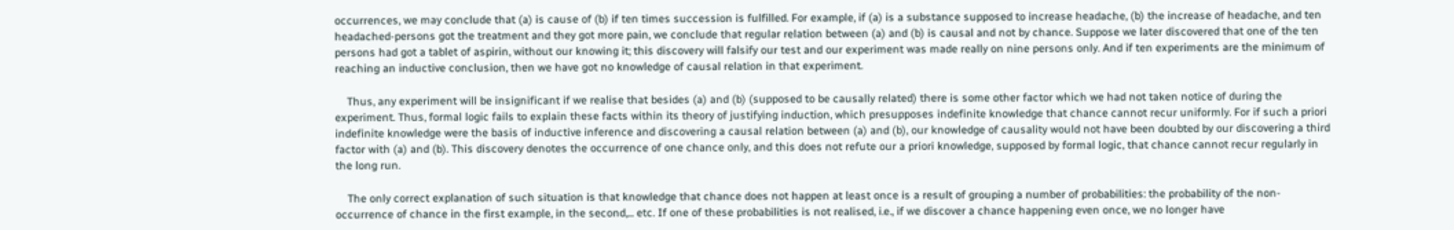occurrences, we may conclude that (a) is cause of (b) if ten times succession is fulfilled. For example, if (a) is a substance supposed to increase headache, (b) the increase of headache, and ten headached-persons got the treatment and they got more pain, we conclude that regular relation between (a) and (b) is causal and not by chance. Suppose we later discovered that one of the ten persons had got a tablet of aspirin, without our knowing it; this discovery will falsify our test and our experiment was made really on nine persons only. And if ten experiments are the minimum of reaching an inductive conclusion, then we have got no knowledge of causal relation in that experiment.

    Thus, any experiment will be insignificant if we realise that besides (a) and (b) (supposed to be causally related) there is some other factor which we had not taken notice of during the experiment. Thus, formal logic fails to explain these facts within its theory of justifying induction, which presupposes indefinite knowledge that chance cannot recur uniformly. For if such a priori indefinite knowledge were the basis of inductive inference and discovering a causal relation between (a) and (b), our knowledge of causality would not have been doubted by our discovering a third factor with (a) and (b). This discovery denotes the occurrence of one chance only, and this does not refute our a priori knowledge, supposed by formal logic, that chance cannot recur regularly in the long run.

    The only correct explanation of such situation is that knowledge that chance does not happen at least once is a result of grouping a number of probabilities: the probability of the non-occurrence of chance in the first example, in the second,... etc. If one of these probabilities is not realised, i.e., if we discover a chance happening even once, we no longer have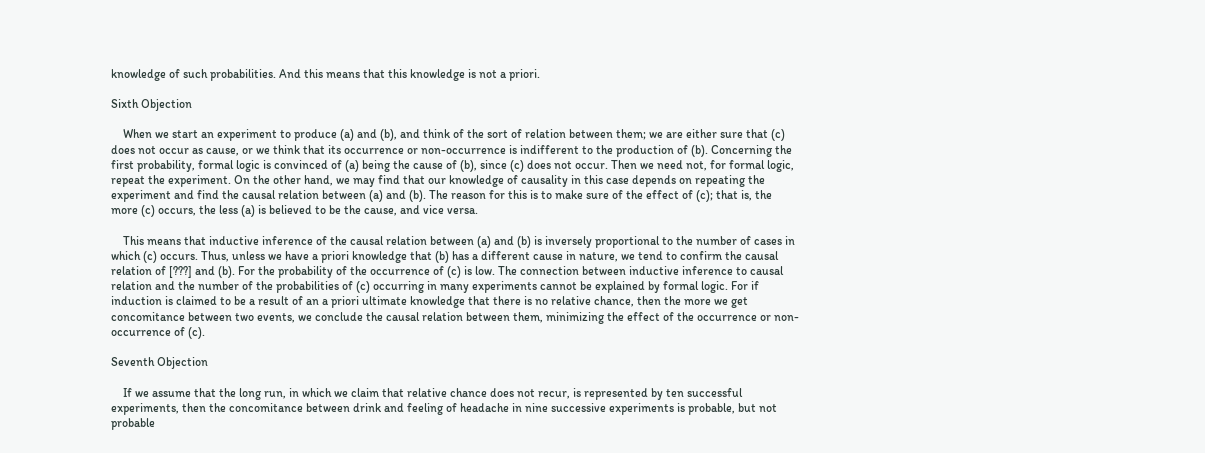knowledge of such probabilities. And this means that this knowledge is not a priori.

Sixth Objection

    When we start an experiment to produce (a) and (b), and think of the sort of relation between them; we are either sure that (c) does not occur as cause, or we think that its occurrence or non-occurrence is indifferent to the production of (b). Concerning the first probability, formal logic is convinced of (a) being the cause of (b), since (c) does not occur. Then we need not, for formal logic, repeat the experiment. On the other hand, we may find that our knowledge of causality in this case depends on repeating the experiment and find the causal relation between (a) and (b). The reason for this is to make sure of the effect of (c); that is, the more (c) occurs, the less (a) is believed to be the cause, and vice versa.

    This means that inductive inference of the causal relation between (a) and (b) is inversely proportional to the number of cases in which (c) occurs. Thus, unless we have a priori knowledge that (b) has a different cause in nature, we tend to confirm the causal relation of [???] and (b). For the probability of the occurrence of (c) is low. The connection between inductive inference to causal relation and the number of the probabilities of (c) occurring in many experiments cannot be explained by formal logic. For if induction is claimed to be a result of an a priori ultimate knowledge that there is no relative chance, then the more we get concomitance between two events, we conclude the causal relation between them, minimizing the effect of the occurrence or non-occurrence of (c).

Seventh Objection

    If we assume that the long run, in which we claim that relative chance does not recur, is represented by ten successful experiments, then the concomitance between drink and feeling of headache in nine successive experiments is probable, but not probable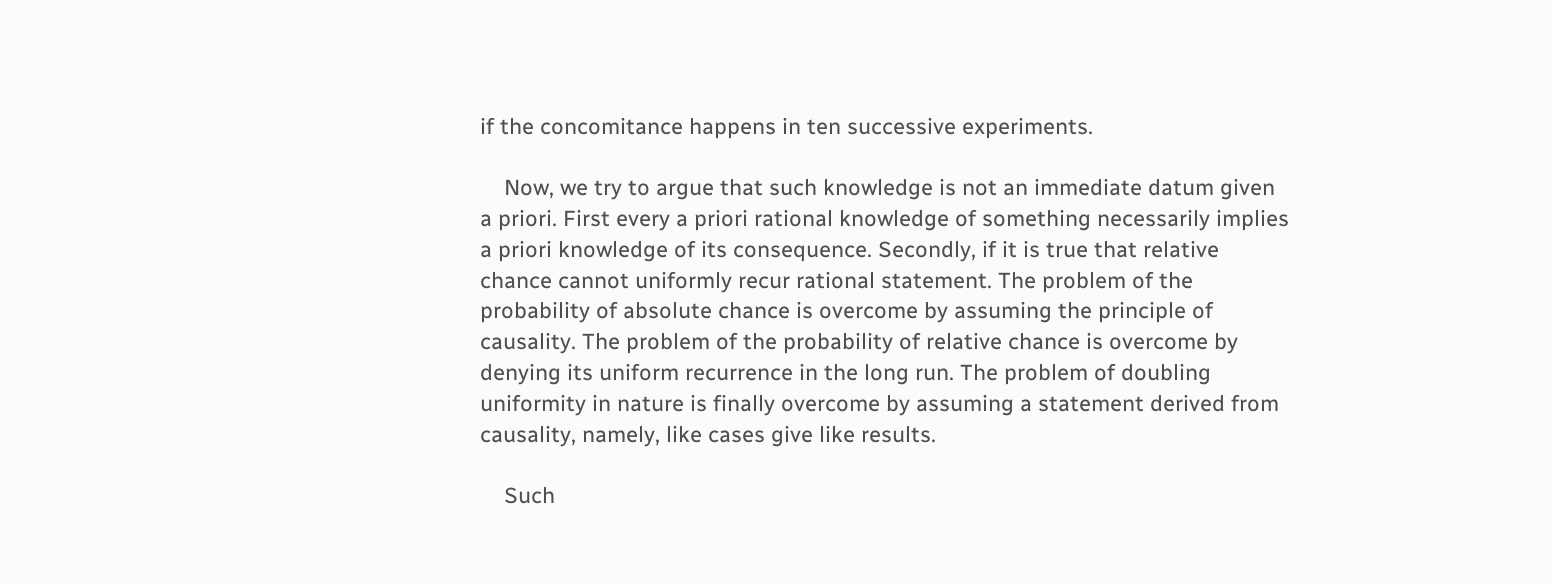if the concomitance happens in ten successive experiments.

    Now, we try to argue that such knowledge is not an immediate datum given a priori. First every a priori rational knowledge of something necessarily implies a priori knowledge of its consequence. Secondly, if it is true that relative chance cannot uniformly recur rational statement. The problem of the probability of absolute chance is overcome by assuming the principle of causality. The problem of the probability of relative chance is overcome by denying its uniform recurrence in the long run. The problem of doubling uniformity in nature is finally overcome by assuming a statement derived from causality, namely, like cases give like results.

    Such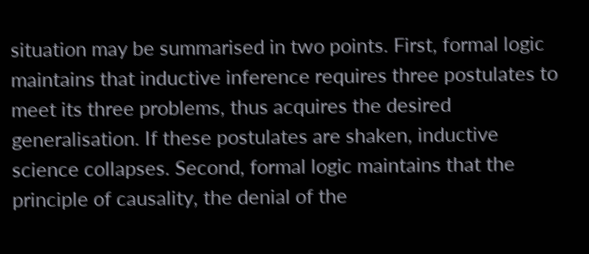situation may be summarised in two points. First, formal logic maintains that inductive inference requires three postulates to meet its three problems, thus acquires the desired generalisation. If these postulates are shaken, inductive science collapses. Second, formal logic maintains that the principle of causality, the denial of the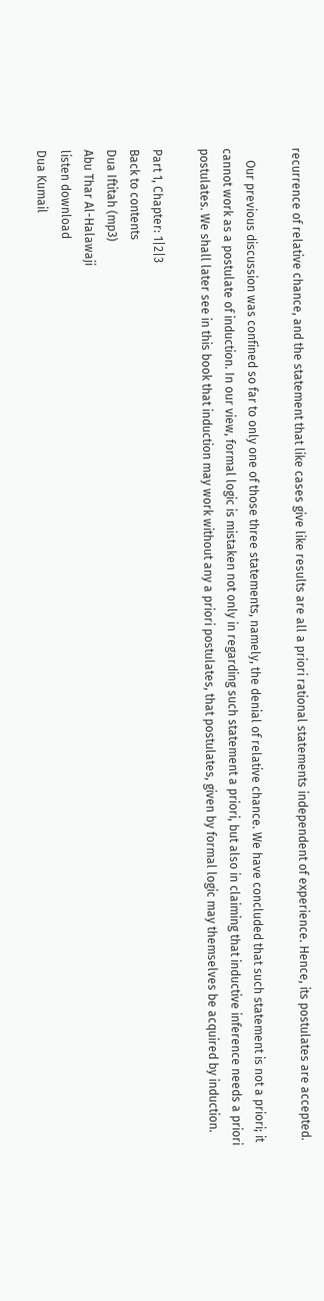recurrence of relative chance, and the statement that like cases give like results are all a priori rational statements independent of experience. Hence, its postulates are accepted.

    Our previous discussion was confined so far to only one of those three statements, namely, the denial of relative chance. We have concluded that such statement is not a priori; it cannot work as a postulate of induction. In our view, formal logic is mistaken not only in regarding such statement a priori, but also in claiming that inductive inference needs a priori postulates. We shall later see in this book that induction may work without any a priori postulates, that postulates, given by formal logic may themselves be acquired by induction.

Part 1, Chapter: 1|2|3
Back to contents
Dua Iftitah (mp3)
Abu Thar Al-Halawaji
listen download
Dua Kumail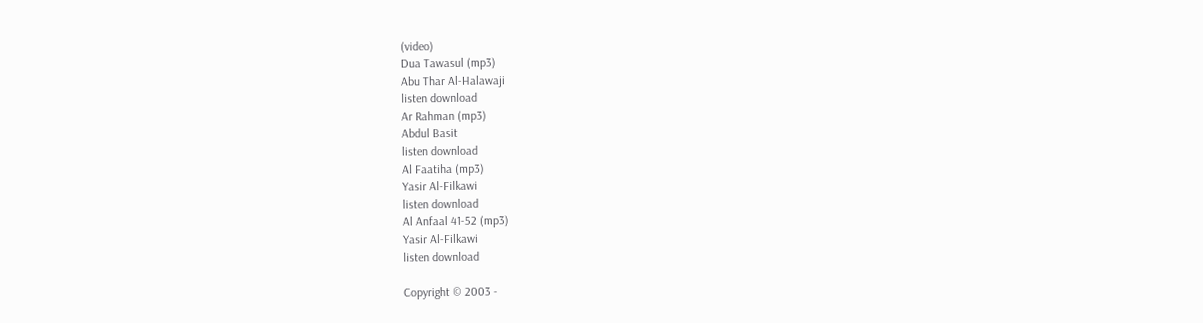(video)
Dua Tawasul (mp3)
Abu Thar Al-Halawaji
listen download
Ar Rahman (mp3)
Abdul Basit
listen download
Al Faatiha (mp3)
Yasir Al-Filkawi
listen download
Al Anfaal 41-52 (mp3)
Yasir Al-Filkawi
listen download

Copyright © 2003 -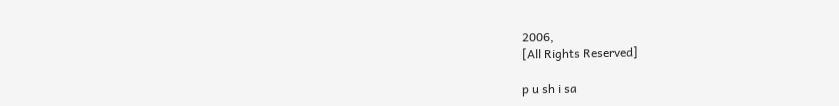2006,
[All Rights Reserved]

p u sh i sa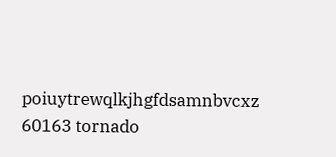poiuytrewqlkjhgfdsamnbvcxz 60163 tornado